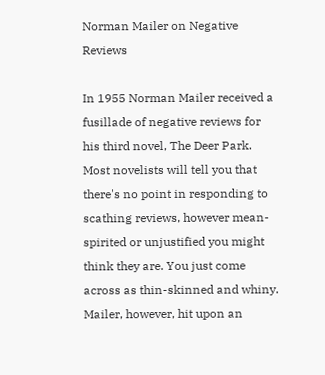Norman Mailer on Negative Reviews

In 1955 Norman Mailer received a fusillade of negative reviews for his third novel, The Deer Park. Most novelists will tell you that there's no point in responding to scathing reviews, however mean-spirited or unjustified you might think they are. You just come across as thin-skinned and whiny. Mailer, however, hit upon an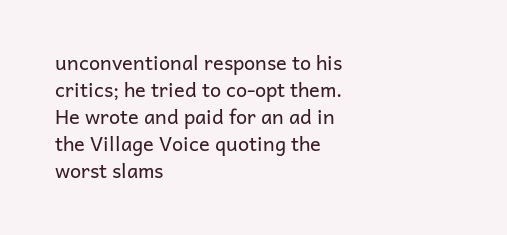unconventional response to his critics; he tried to co-opt them. He wrote and paid for an ad in the Village Voice quoting the worst slams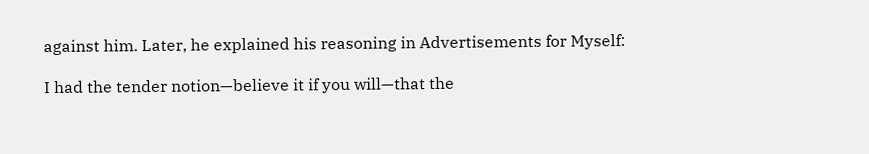against him. Later, he explained his reasoning in Advertisements for Myself:

I had the tender notion—believe it if you will—that the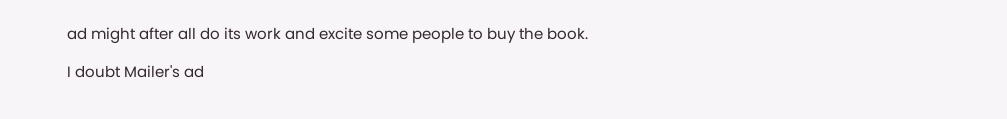ad might after all do its work and excite some people to buy the book.

I doubt Mailer's ad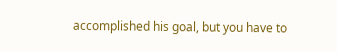accomplished his goal, but you have to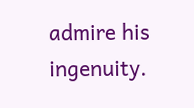admire his ingenuity.